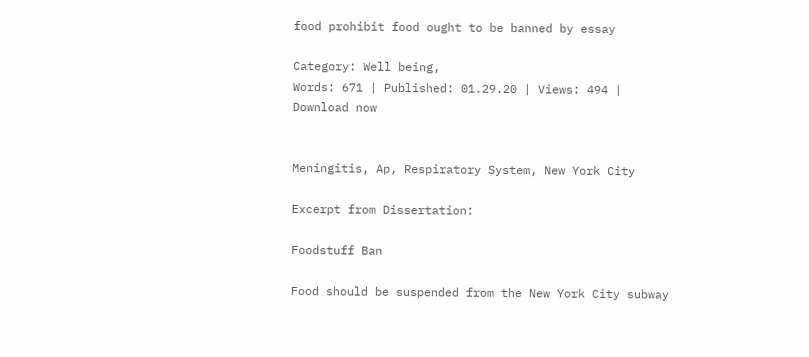food prohibit food ought to be banned by essay

Category: Well being,
Words: 671 | Published: 01.29.20 | Views: 494 | Download now


Meningitis, Ap, Respiratory System, New York City

Excerpt from Dissertation:

Foodstuff Ban

Food should be suspended from the New York City subway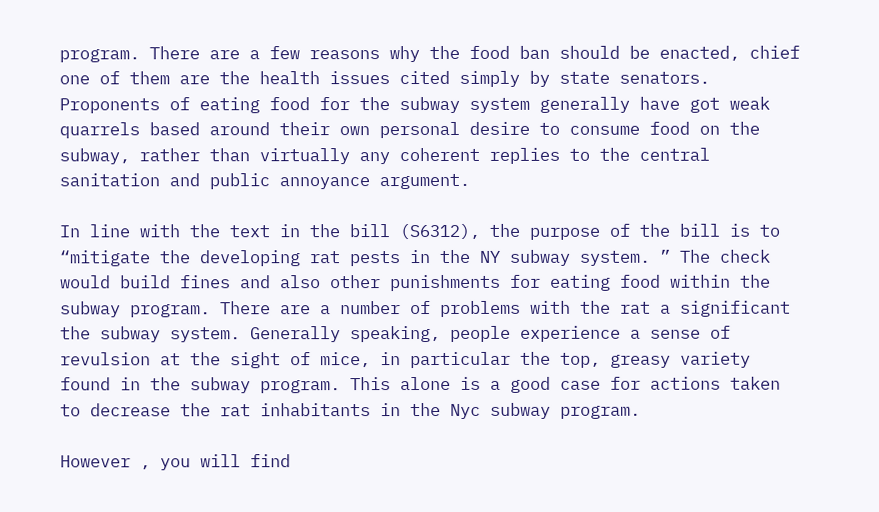program. There are a few reasons why the food ban should be enacted, chief one of them are the health issues cited simply by state senators. Proponents of eating food for the subway system generally have got weak quarrels based around their own personal desire to consume food on the subway, rather than virtually any coherent replies to the central sanitation and public annoyance argument.

In line with the text in the bill (S6312), the purpose of the bill is to “mitigate the developing rat pests in the NY subway system. ” The check would build fines and also other punishments for eating food within the subway program. There are a number of problems with the rat a significant the subway system. Generally speaking, people experience a sense of revulsion at the sight of mice, in particular the top, greasy variety found in the subway program. This alone is a good case for actions taken to decrease the rat inhabitants in the Nyc subway program.

However , you will find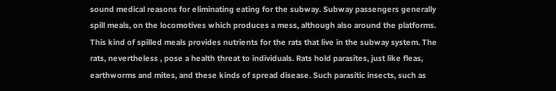sound medical reasons for eliminating eating for the subway. Subway passengers generally spill meals, on the locomotives which produces a mess, although also around the platforms. This kind of spilled meals provides nutrients for the rats that live in the subway system. The rats, nevertheless , pose a health threat to individuals. Rats hold parasites, just like fleas, earthworms and mites, and these kinds of spread disease. Such parasitic insects, such as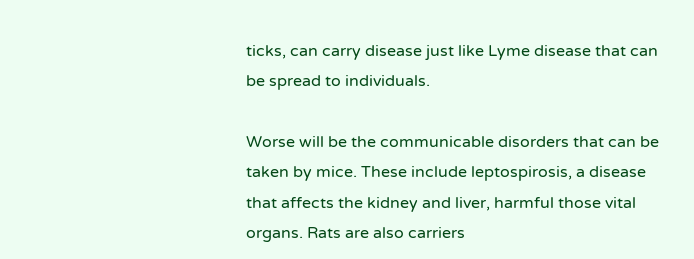ticks, can carry disease just like Lyme disease that can be spread to individuals.

Worse will be the communicable disorders that can be taken by mice. These include leptospirosis, a disease that affects the kidney and liver, harmful those vital organs. Rats are also carriers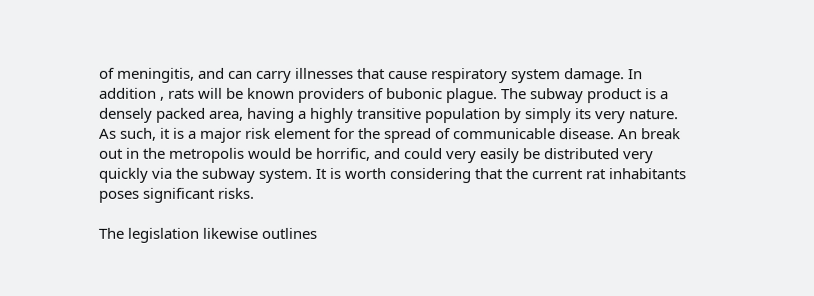of meningitis, and can carry illnesses that cause respiratory system damage. In addition , rats will be known providers of bubonic plague. The subway product is a densely packed area, having a highly transitive population by simply its very nature. As such, it is a major risk element for the spread of communicable disease. An break out in the metropolis would be horrific, and could very easily be distributed very quickly via the subway system. It is worth considering that the current rat inhabitants poses significant risks.

The legislation likewise outlines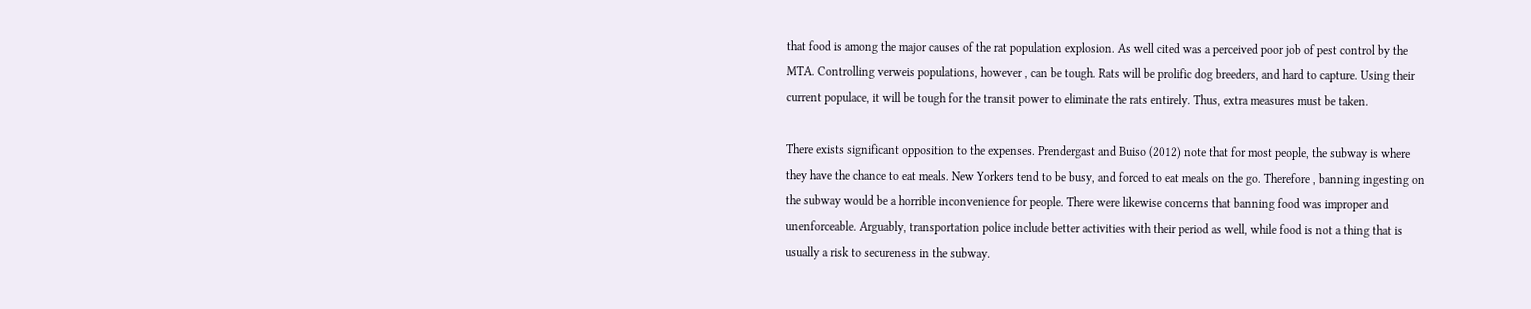that food is among the major causes of the rat population explosion. As well cited was a perceived poor job of pest control by the MTA. Controlling verweis populations, however , can be tough. Rats will be prolific dog breeders, and hard to capture. Using their current populace, it will be tough for the transit power to eliminate the rats entirely. Thus, extra measures must be taken.

There exists significant opposition to the expenses. Prendergast and Buiso (2012) note that for most people, the subway is where they have the chance to eat meals. New Yorkers tend to be busy, and forced to eat meals on the go. Therefore , banning ingesting on the subway would be a horrible inconvenience for people. There were likewise concerns that banning food was improper and unenforceable. Arguably, transportation police include better activities with their period as well, while food is not a thing that is usually a risk to secureness in the subway.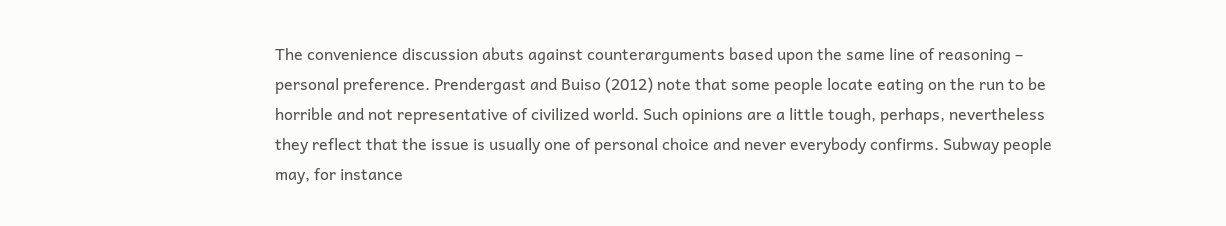The convenience discussion abuts against counterarguments based upon the same line of reasoning – personal preference. Prendergast and Buiso (2012) note that some people locate eating on the run to be horrible and not representative of civilized world. Such opinions are a little tough, perhaps, nevertheless they reflect that the issue is usually one of personal choice and never everybody confirms. Subway people may, for instance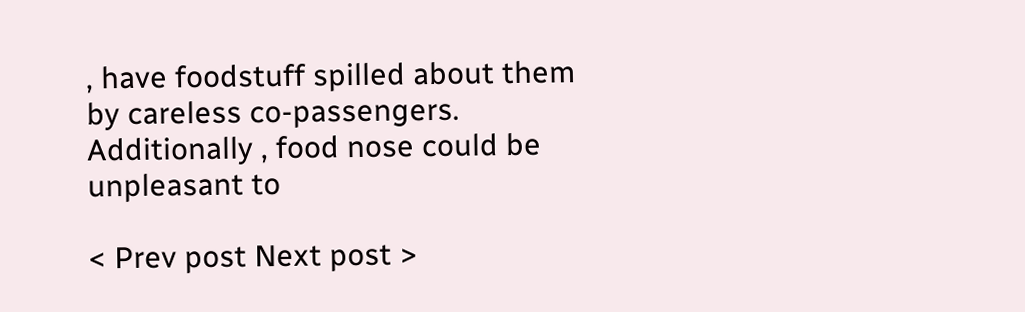, have foodstuff spilled about them by careless co-passengers. Additionally , food nose could be unpleasant to

< Prev post Next post >